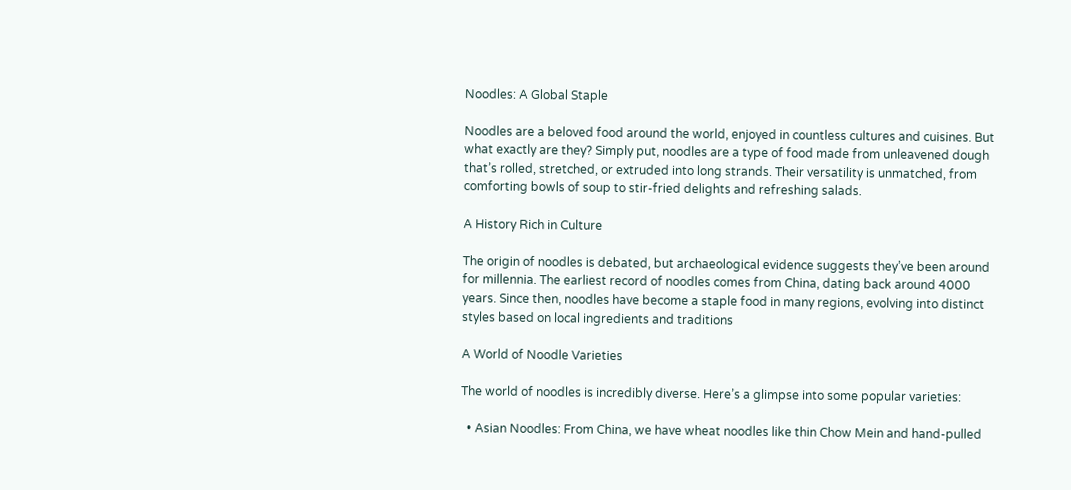Noodles: A Global Staple

Noodles are a beloved food around the world, enjoyed in countless cultures and cuisines. But what exactly are they? Simply put, noodles are a type of food made from unleavened dough that’s rolled, stretched, or extruded into long strands. Their versatility is unmatched, from comforting bowls of soup to stir-fried delights and refreshing salads.

A History Rich in Culture

The origin of noodles is debated, but archaeological evidence suggests they’ve been around for millennia. The earliest record of noodles comes from China, dating back around 4000 years. Since then, noodles have become a staple food in many regions, evolving into distinct styles based on local ingredients and traditions

A World of Noodle Varieties

The world of noodles is incredibly diverse. Here’s a glimpse into some popular varieties:

  • Asian Noodles: From China, we have wheat noodles like thin Chow Mein and hand-pulled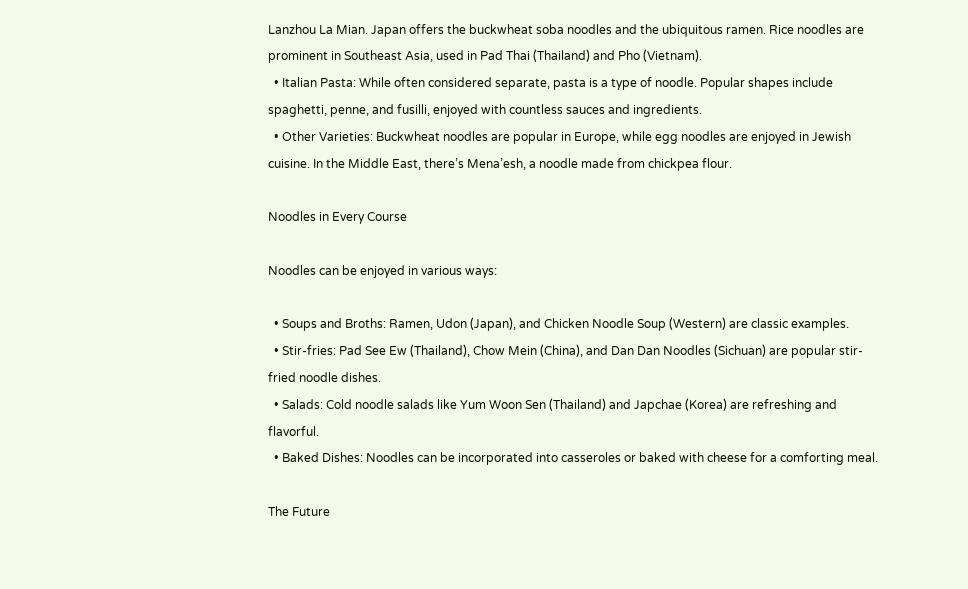Lanzhou La Mian. Japan offers the buckwheat soba noodles and the ubiquitous ramen. Rice noodles are prominent in Southeast Asia, used in Pad Thai (Thailand) and Pho (Vietnam).
  • Italian Pasta: While often considered separate, pasta is a type of noodle. Popular shapes include spaghetti, penne, and fusilli, enjoyed with countless sauces and ingredients.
  • Other Varieties: Buckwheat noodles are popular in Europe, while egg noodles are enjoyed in Jewish cuisine. In the Middle East, there’s Mena’esh, a noodle made from chickpea flour.

Noodles in Every Course

Noodles can be enjoyed in various ways:

  • Soups and Broths: Ramen, Udon (Japan), and Chicken Noodle Soup (Western) are classic examples.
  • Stir-fries: Pad See Ew (Thailand), Chow Mein (China), and Dan Dan Noodles (Sichuan) are popular stir-fried noodle dishes.
  • Salads: Cold noodle salads like Yum Woon Sen (Thailand) and Japchae (Korea) are refreshing and flavorful.
  • Baked Dishes: Noodles can be incorporated into casseroles or baked with cheese for a comforting meal.

The Future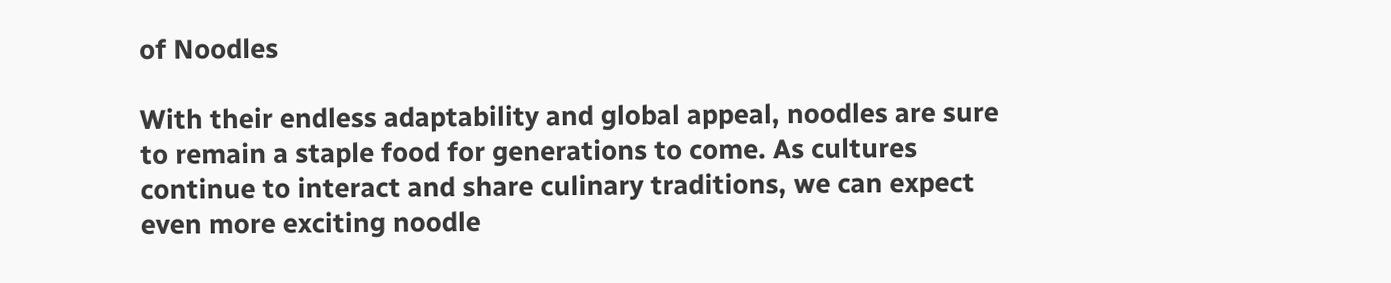of Noodles

With their endless adaptability and global appeal, noodles are sure to remain a staple food for generations to come. As cultures continue to interact and share culinary traditions, we can expect even more exciting noodle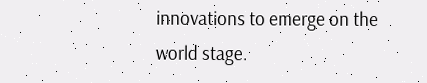innovations to emerge on the world stage.